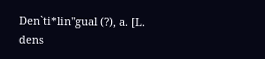Den`ti*lin"gual (?), a. [L. dens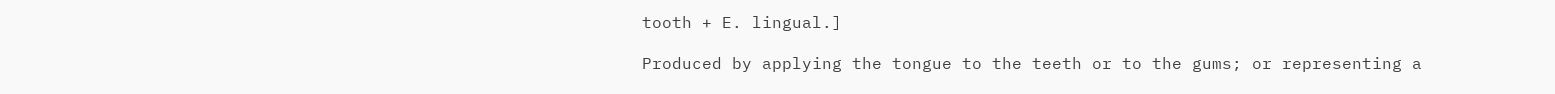tooth + E. lingual.]

Produced by applying the tongue to the teeth or to the gums; or representing a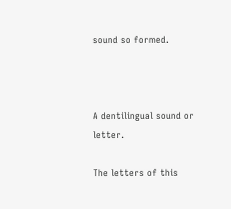sound so formed.



A dentilingual sound or letter.

The letters of this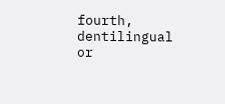fourth, dentilingual or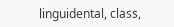linguidental, class,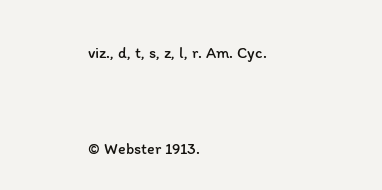viz., d, t, s, z, l, r. Am. Cyc.


© Webster 1913.